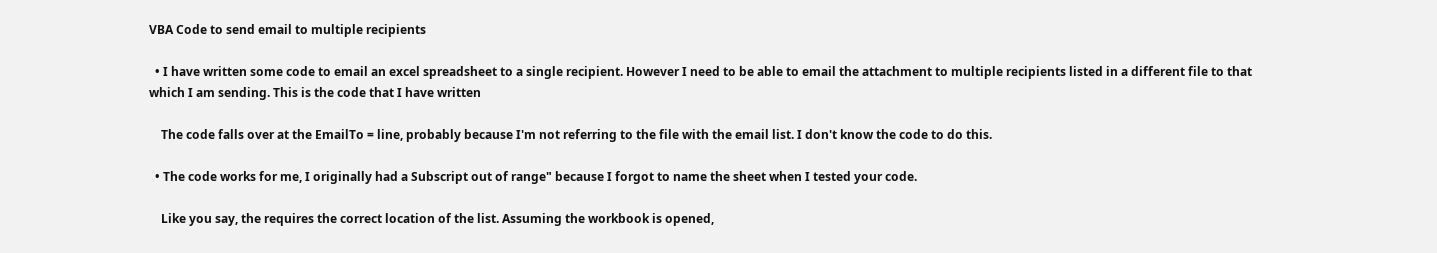VBA Code to send email to multiple recipients

  • I have written some code to email an excel spreadsheet to a single recipient. However I need to be able to email the attachment to multiple recipients listed in a different file to that which I am sending. This is the code that I have written

    The code falls over at the EmailTo = line, probably because I'm not referring to the file with the email list. I don't know the code to do this.

  • The code works for me, I originally had a Subscript out of range" because I forgot to name the sheet when I tested your code.

    Like you say, the requires the correct location of the list. Assuming the workbook is opened,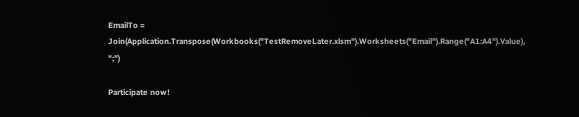EmailTo = Join(Application.Transpose(Workbooks("TestRemoveLater.xlsm").Worksheets("Email").Range("A1:A4").Value), ";")

Participate now!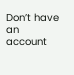Don’t have an account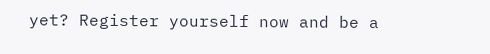yet? Register yourself now and be a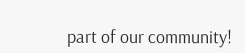part of our community!